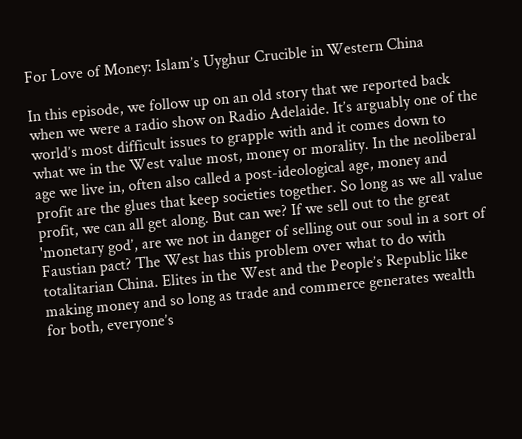For Love of Money: Islam’s Uyghur Crucible in Western China

In this episode, we follow up on an old story that we reported back when we were a radio show on Radio Adelaide. It’s arguably one of the world’s most difficult issues to grapple with and it comes down to what we in the West value most, money or morality. In the neoliberal age we live in, often also called a post-ideological age, money and profit are the glues that keep societies together. So long as we all value profit, we can all get along. But can we? If we sell out to the great 'monetary god’, are we not in danger of selling out our soul in a sort of Faustian pact? The West has this problem over what to do with totalitarian China. Elites in the West and the People’s Republic like making money and so long as trade and commerce generates wealth for both, everyone’s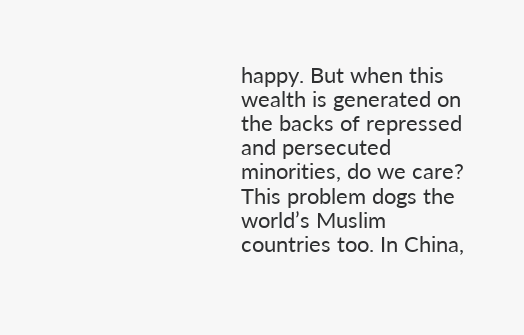happy. But when this wealth is generated on the backs of repressed and persecuted minorities, do we care? This problem dogs the world’s Muslim countries too. In China,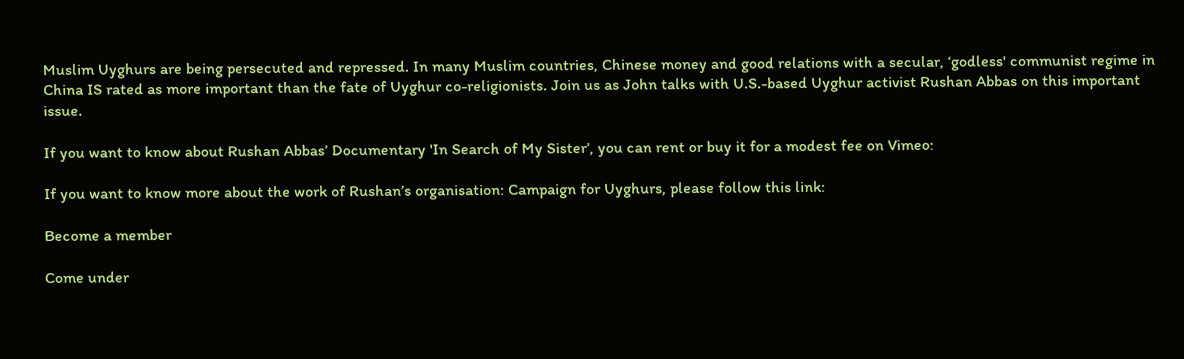Muslim Uyghurs are being persecuted and repressed. In many Muslim countries, Chinese money and good relations with a secular, ‘godless' communist regime in China IS rated as more important than the fate of Uyghur co-religionists. Join us as John talks with U.S.-based Uyghur activist Rushan Abbas on this important issue.

If you want to know about Rushan Abbas’ Documentary 'In Search of My Sister’, you can rent or buy it for a modest fee on Vimeo:

If you want to know more about the work of Rushan’s organisation: Campaign for Uyghurs, please follow this link:

Become a member

Come under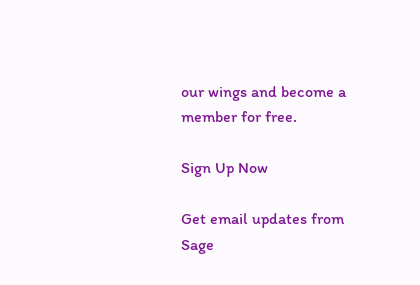our wings and become a member for free.

Sign Up Now

Get email updates from Sage